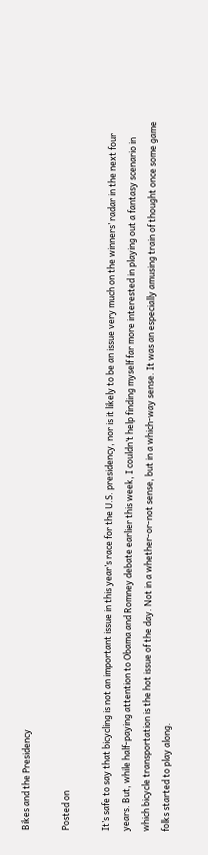Bikes and the Presidency

Posted on

It’s safe to say that bicycling is not an important issue in this year’s race for the U.S. presidency, nor is it likely to be an issue very much on the winners’ radar in the next four years. But, while half-paying attention to Obama and Romney debate earlier this week, I couldn’t help finding myself far more interested in playing out a fantasy scenario in which bicycle transportation is the hot issue of the day. Not in a whether-or-not sense, but in a which-way sense. It was an especially amusing train of thought once some game folks started to play along.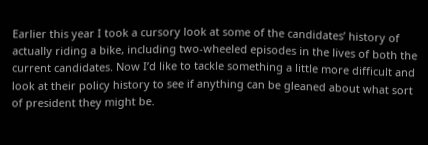Earlier this year I took a cursory look at some of the candidates’ history of actually riding a bike, including two-wheeled episodes in the lives of both the current candidates. Now I’d like to tackle something a little more difficult and look at their policy history to see if anything can be gleaned about what sort of president they might be.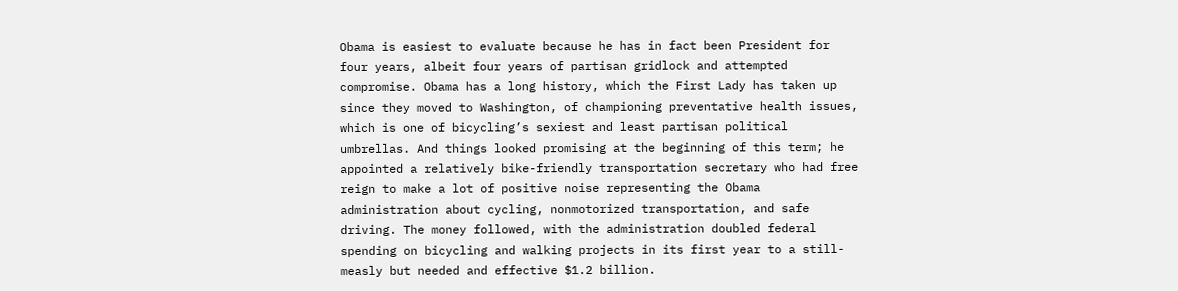Obama is easiest to evaluate because he has in fact been President for four years, albeit four years of partisan gridlock and attempted compromise. Obama has a long history, which the First Lady has taken up since they moved to Washington, of championing preventative health issues, which is one of bicycling’s sexiest and least partisan political umbrellas. And things looked promising at the beginning of this term; he appointed a relatively bike-friendly transportation secretary who had free reign to make a lot of positive noise representing the Obama administration about cycling, nonmotorized transportation, and safe driving. The money followed, with the administration doubled federal spending on bicycling and walking projects in its first year to a still-measly but needed and effective $1.2 billion.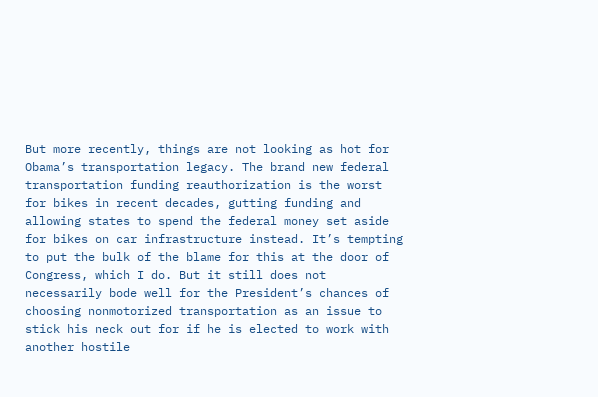But more recently, things are not looking as hot for Obama’s transportation legacy. The brand new federal transportation funding reauthorization is the worst for bikes in recent decades, gutting funding and allowing states to spend the federal money set aside for bikes on car infrastructure instead. It’s tempting to put the bulk of the blame for this at the door of Congress, which I do. But it still does not necessarily bode well for the President’s chances of choosing nonmotorized transportation as an issue to stick his neck out for if he is elected to work with another hostile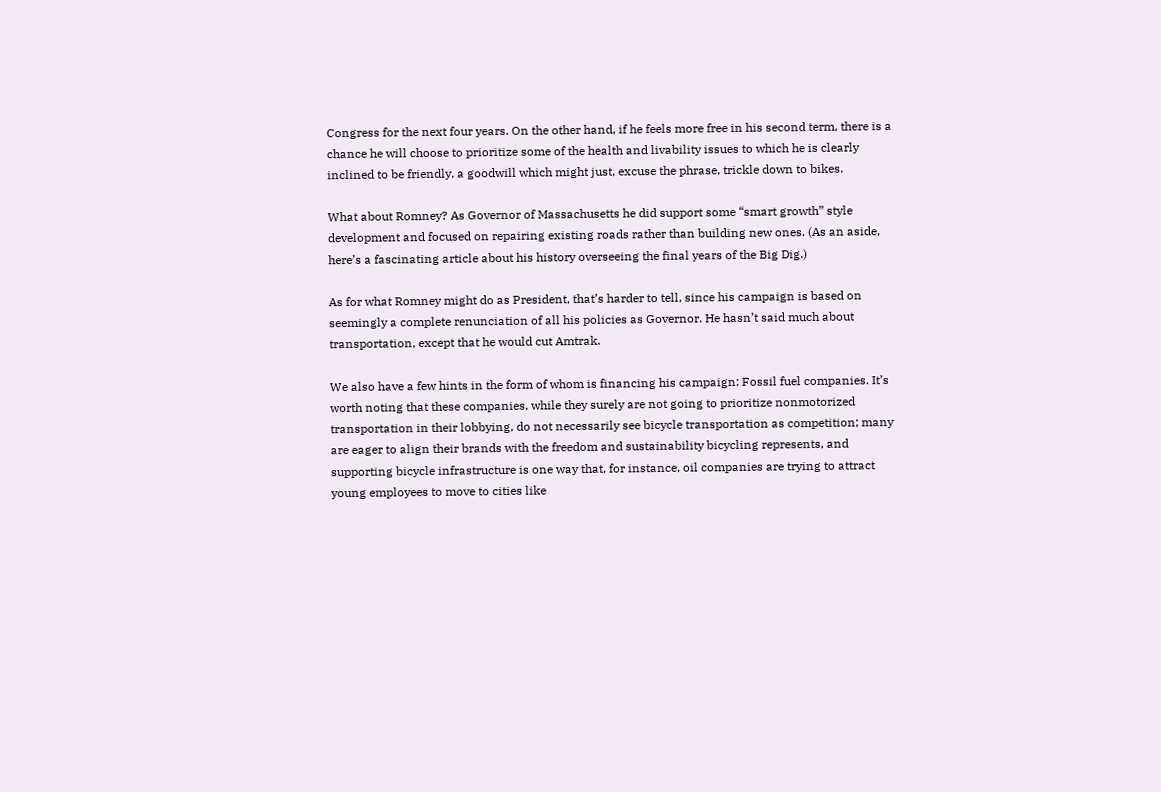Congress for the next four years. On the other hand, if he feels more free in his second term, there is a chance he will choose to prioritize some of the health and livability issues to which he is clearly inclined to be friendly, a goodwill which might just, excuse the phrase, trickle down to bikes.

What about Romney? As Governor of Massachusetts he did support some “smart growth” style development and focused on repairing existing roads rather than building new ones. (As an aside, here’s a fascinating article about his history overseeing the final years of the Big Dig.)

As for what Romney might do as President, that’s harder to tell, since his campaign is based on seemingly a complete renunciation of all his policies as Governor. He hasn’t said much about transportation, except that he would cut Amtrak.

We also have a few hints in the form of whom is financing his campaign: Fossil fuel companies. It’s worth noting that these companies, while they surely are not going to prioritize nonmotorized transportation in their lobbying, do not necessarily see bicycle transportation as competition; many are eager to align their brands with the freedom and sustainability bicycling represents, and supporting bicycle infrastructure is one way that, for instance, oil companies are trying to attract young employees to move to cities like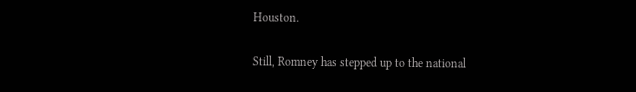Houston.

Still, Romney has stepped up to the national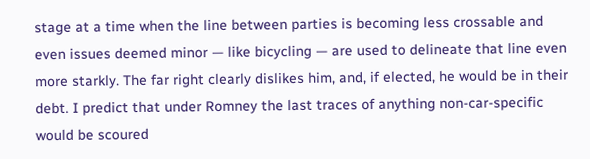stage at a time when the line between parties is becoming less crossable and even issues deemed minor — like bicycling — are used to delineate that line even more starkly. The far right clearly dislikes him, and, if elected, he would be in their debt. I predict that under Romney the last traces of anything non-car-specific would be scoured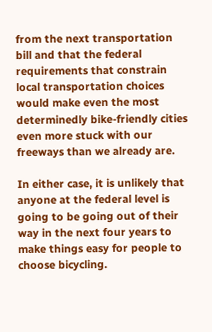from the next transportation bill and that the federal requirements that constrain local transportation choices would make even the most determinedly bike-friendly cities even more stuck with our freeways than we already are.

In either case, it is unlikely that anyone at the federal level is going to be going out of their way in the next four years to make things easy for people to choose bicycling.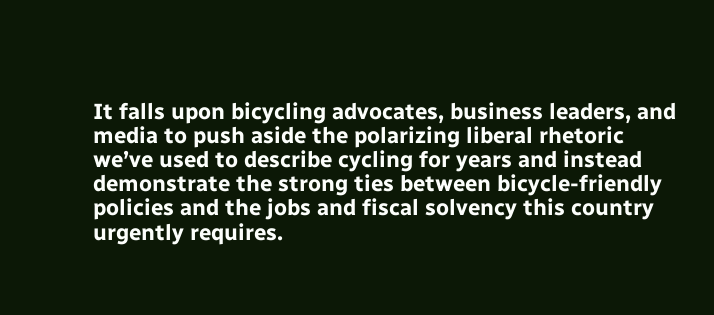It falls upon bicycling advocates, business leaders, and media to push aside the polarizing liberal rhetoric we’ve used to describe cycling for years and instead demonstrate the strong ties between bicycle-friendly policies and the jobs and fiscal solvency this country urgently requires.